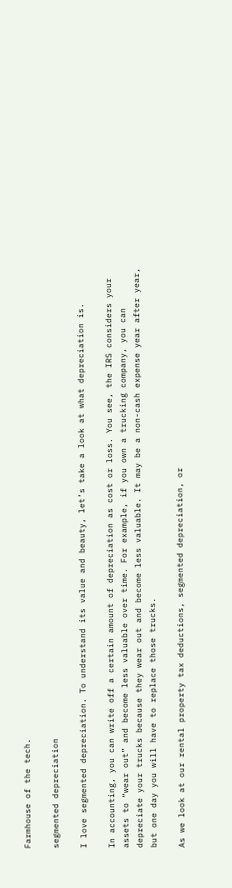Farmhouse of the tech.

segmented depreciation

I love segmented depreciation. To understand its value and beauty, let’s take a look at what depreciation is.

In accounting, you can write off a certain amount of depreciation as cost or loss. You see, the IRS considers your assets to “wear out” and become less valuable over time. For example, if you own a trucking company, you can depreciate your trucks because they wear out and become less valuable. It may be a non-cash expense year after year, but one day you will have to replace those trucks.

As we look at our rental property tax deductions, segmented depreciation, or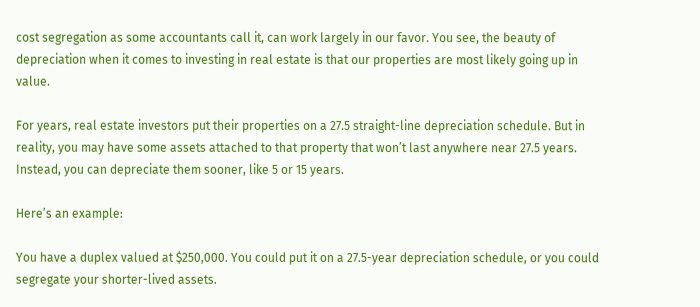cost segregation as some accountants call it, can work largely in our favor. You see, the beauty of depreciation when it comes to investing in real estate is that our properties are most likely going up in value.

For years, real estate investors put their properties on a 27.5 straight-line depreciation schedule. But in reality, you may have some assets attached to that property that won’t last anywhere near 27.5 years. Instead, you can depreciate them sooner, like 5 or 15 years.

Here’s an example:

You have a duplex valued at $250,000. You could put it on a 27.5-year depreciation schedule, or you could segregate your shorter-lived assets.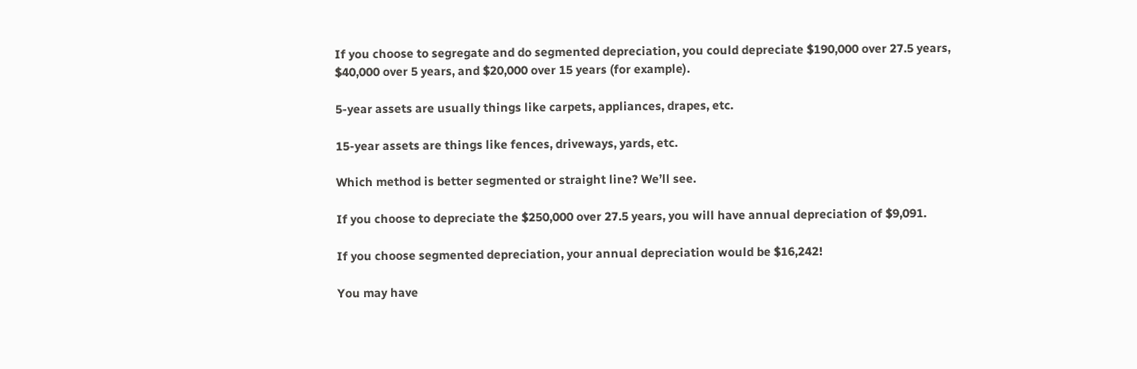If you choose to segregate and do segmented depreciation, you could depreciate $190,000 over 27.5 years, $40,000 over 5 years, and $20,000 over 15 years (for example).

5-year assets are usually things like carpets, appliances, drapes, etc.

15-year assets are things like fences, driveways, yards, etc.

Which method is better segmented or straight line? We’ll see.

If you choose to depreciate the $250,000 over 27.5 years, you will have annual depreciation of $9,091.

If you choose segmented depreciation, your annual depreciation would be $16,242!

You may have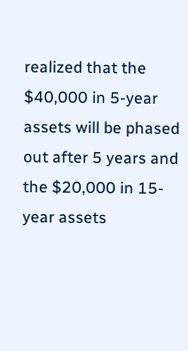realized that the $40,000 in 5-year assets will be phased out after 5 years and the $20,000 in 15-year assets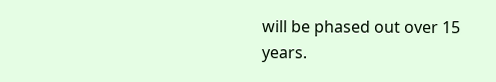will be phased out over 15 years.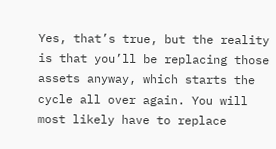Yes, that’s true, but the reality is that you’ll be replacing those assets anyway, which starts the cycle all over again. You will most likely have to replace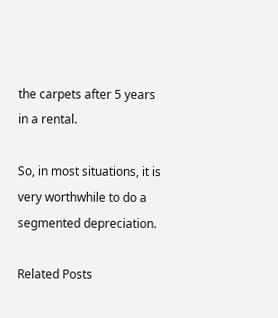the carpets after 5 years in a rental.

So, in most situations, it is very worthwhile to do a segmented depreciation.

Related Posts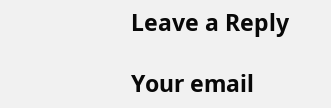Leave a Reply

Your email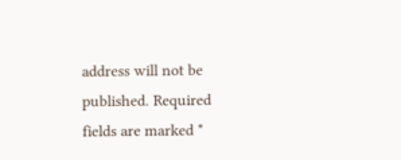address will not be published. Required fields are marked *